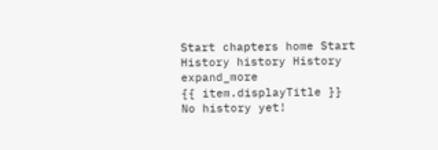Start chapters home Start History history History expand_more
{{ item.displayTitle }}
No history yet!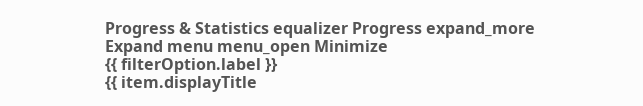Progress & Statistics equalizer Progress expand_more
Expand menu menu_open Minimize
{{ filterOption.label }}
{{ item.displayTitle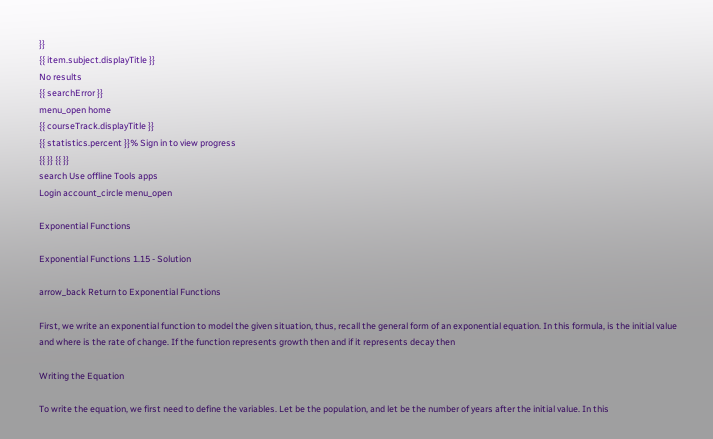}}
{{ item.subject.displayTitle }}
No results
{{ searchError }}
menu_open home
{{ courseTrack.displayTitle }}
{{ statistics.percent }}% Sign in to view progress
{{ }} {{ }}
search Use offline Tools apps
Login account_circle menu_open

Exponential Functions

Exponential Functions 1.15 - Solution

arrow_back Return to Exponential Functions

First, we write an exponential function to model the given situation, thus, recall the general form of an exponential equation. In this formula, is the initial value and where is the rate of change. If the function represents growth then and if it represents decay then

Writing the Equation

To write the equation, we first need to define the variables. Let be the population, and let be the number of years after the initial value. In this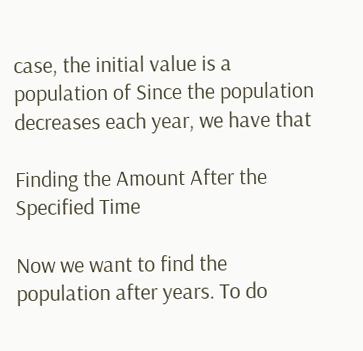case, the initial value is a population of Since the population decreases each year, we have that

Finding the Amount After the Specified Time

Now we want to find the population after years. To do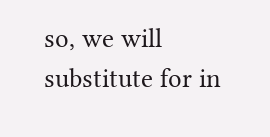so, we will substitute for in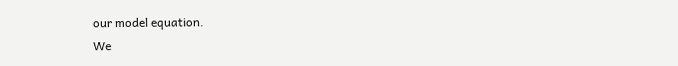our model equation.
We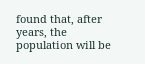found that, after years, the population will be